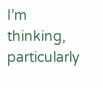I’m thinking, particularly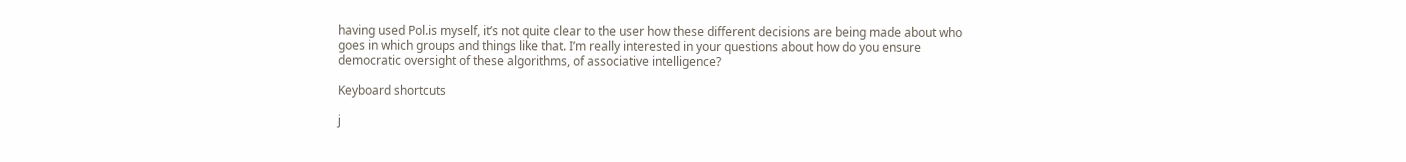having used Pol.is myself, it’s not quite clear to the user how these different decisions are being made about who goes in which groups and things like that. I’m really interested in your questions about how do you ensure democratic oversight of these algorithms, of associative intelligence?

Keyboard shortcuts

j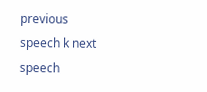previous speech k next speech